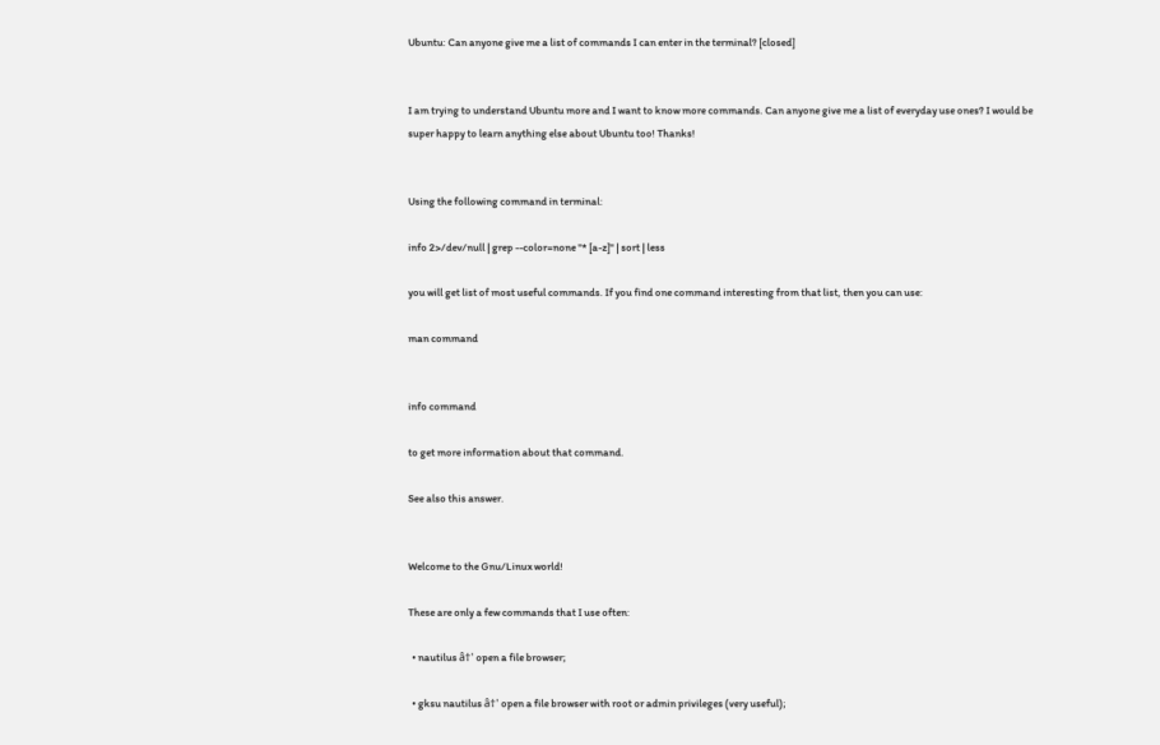Ubuntu: Can anyone give me a list of commands I can enter in the terminal? [closed]


I am trying to understand Ubuntu more and I want to know more commands. Can anyone give me a list of everyday use ones? I would be super happy to learn anything else about Ubuntu too! Thanks!


Using the following command in terminal:

info 2>/dev/null | grep --color=none "* [a-z]" | sort | less

you will get list of most useful commands. If you find one command interesting from that list, then you can use:

man command


info command

to get more information about that command.

See also this answer.


Welcome to the Gnu/Linux world!

These are only a few commands that I use often:

  • nautilus â†' open a file browser;

  • gksu nautilus â†' open a file browser with root or admin privileges (very useful);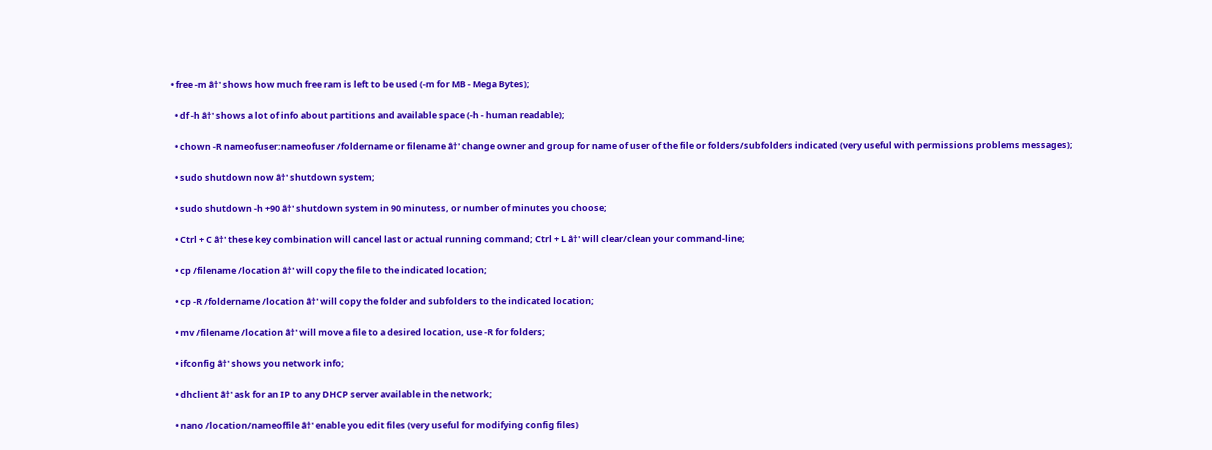• free -m â†' shows how much free ram is left to be used (-m for MB - Mega Bytes);

  • df -h â†' shows a lot of info about partitions and available space (-h - human readable);

  • chown -R nameofuser:nameofuser /foldername or filename â†' change owner and group for name of user of the file or folders/subfolders indicated (very useful with permissions problems messages);

  • sudo shutdown now â†' shutdown system;

  • sudo shutdown -h +90 â†' shutdown system in 90 minutess, or number of minutes you choose;

  • Ctrl + C â†' these key combination will cancel last or actual running command; Ctrl + L â†' will clear/clean your command-line;

  • cp /filename /location â†' will copy the file to the indicated location;

  • cp -R /foldername /location â†' will copy the folder and subfolders to the indicated location;

  • mv /filename /location â†' will move a file to a desired location, use -R for folders;

  • ifconfig â†' shows you network info;

  • dhclient â†' ask for an IP to any DHCP server available in the network;

  • nano /location/nameoffile â†' enable you edit files (very useful for modifying config files)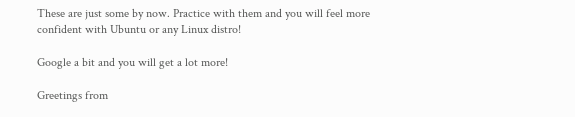These are just some by now. Practice with them and you will feel more confident with Ubuntu or any Linux distro!

Google a bit and you will get a lot more!

Greetings from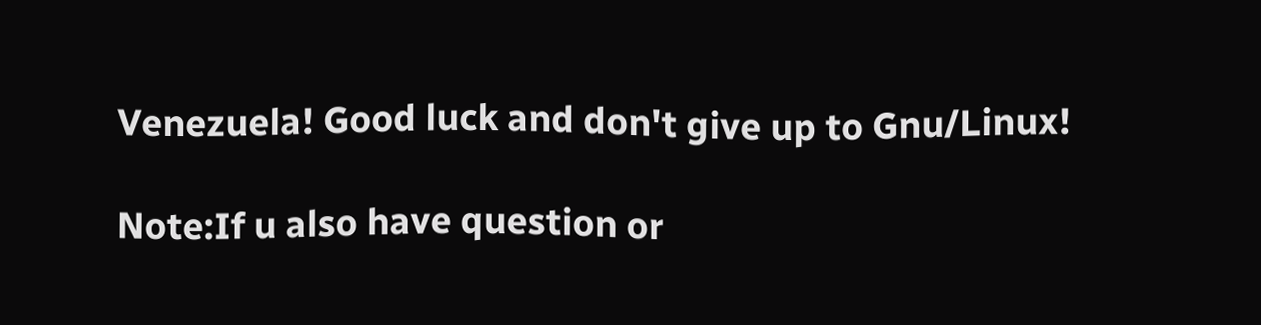Venezuela! Good luck and don't give up to Gnu/Linux!

Note:If u also have question or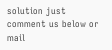solution just comment us below or mail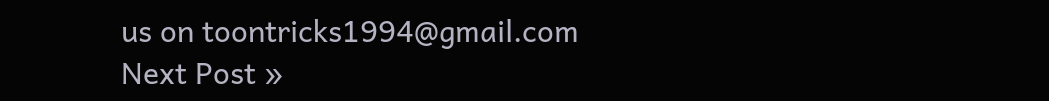us on toontricks1994@gmail.com
Next Post »